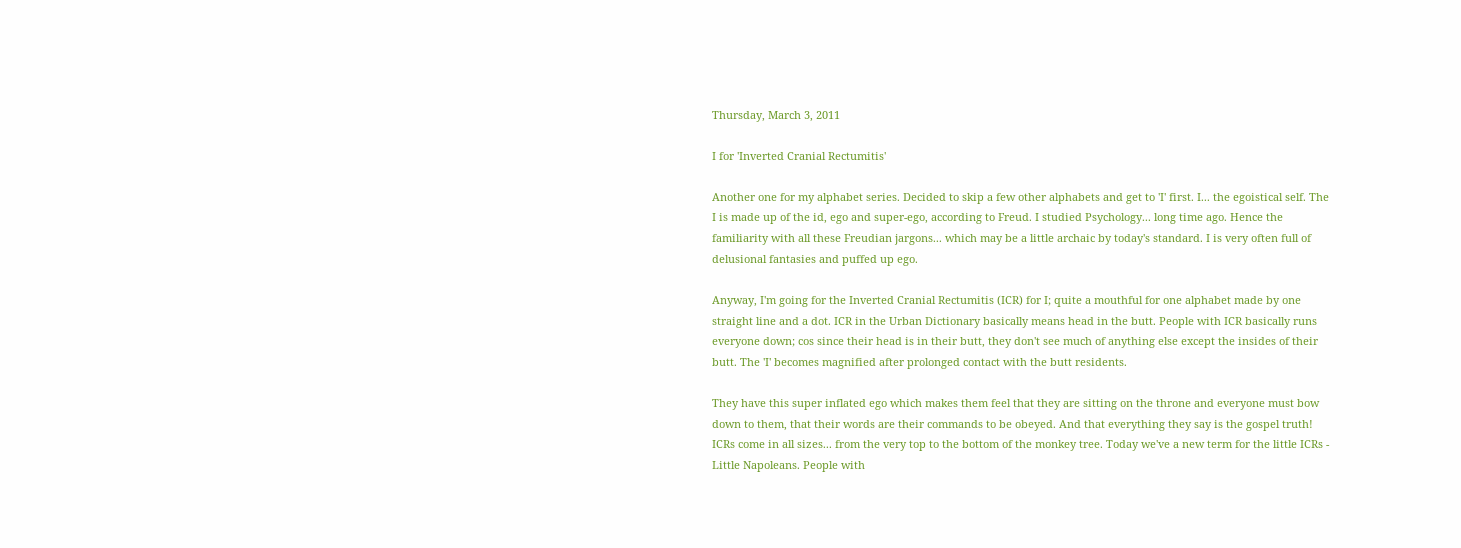Thursday, March 3, 2011

I for 'Inverted Cranial Rectumitis'

Another one for my alphabet series. Decided to skip a few other alphabets and get to 'I' first. I... the egoistical self. The I is made up of the id, ego and super-ego, according to Freud. I studied Psychology... long time ago. Hence the familiarity with all these Freudian jargons... which may be a little archaic by today's standard. I is very often full of delusional fantasies and puffed up ego.

Anyway, I'm going for the Inverted Cranial Rectumitis (ICR) for I; quite a mouthful for one alphabet made by one straight line and a dot. ICR in the Urban Dictionary basically means head in the butt. People with ICR basically runs everyone down; cos since their head is in their butt, they don't see much of anything else except the insides of their butt. The 'I' becomes magnified after prolonged contact with the butt residents.

They have this super inflated ego which makes them feel that they are sitting on the throne and everyone must bow down to them, that their words are their commands to be obeyed. And that everything they say is the gospel truth! ICRs come in all sizes... from the very top to the bottom of the monkey tree. Today we've a new term for the little ICRs - Little Napoleans. People with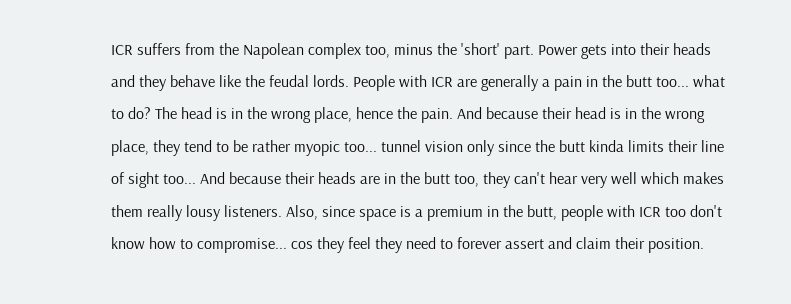ICR suffers from the Napolean complex too, minus the 'short' part. Power gets into their heads and they behave like the feudal lords. People with ICR are generally a pain in the butt too... what to do? The head is in the wrong place, hence the pain. And because their head is in the wrong place, they tend to be rather myopic too... tunnel vision only since the butt kinda limits their line of sight too... And because their heads are in the butt too, they can't hear very well which makes them really lousy listeners. Also, since space is a premium in the butt, people with ICR too don't know how to compromise... cos they feel they need to forever assert and claim their position.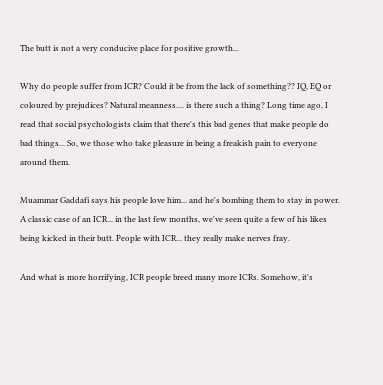The butt is not a very conducive place for positive growth...

Why do people suffer from ICR? Could it be from the lack of something?? IQ, EQ or coloured by prejudices? Natural meanness.... is there such a thing? Long time ago, I read that social psychologists claim that there's this bad genes that make people do bad things... So, we those who take pleasure in being a freakish pain to everyone around them.

Muammar Gaddafi says his people love him... and he's bombing them to stay in power. A classic case of an ICR... in the last few months, we've seen quite a few of his likes being kicked in their butt. People with ICR... they really make nerves fray.

And what is more horrifying, ICR people breed many more ICRs. Somehow, it's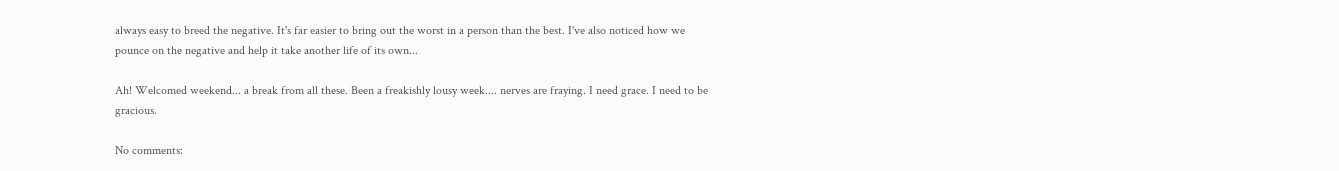always easy to breed the negative. It's far easier to bring out the worst in a person than the best. I've also noticed how we pounce on the negative and help it take another life of its own...

Ah! Welcomed weekend... a break from all these. Been a freakishly lousy week.... nerves are fraying. I need grace. I need to be gracious.

No comments: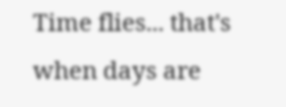Time flies... that's when days are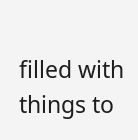filled with things to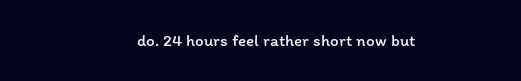do. 24 hours feel rather short now but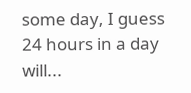some day, I guess 24 hours in a day will...